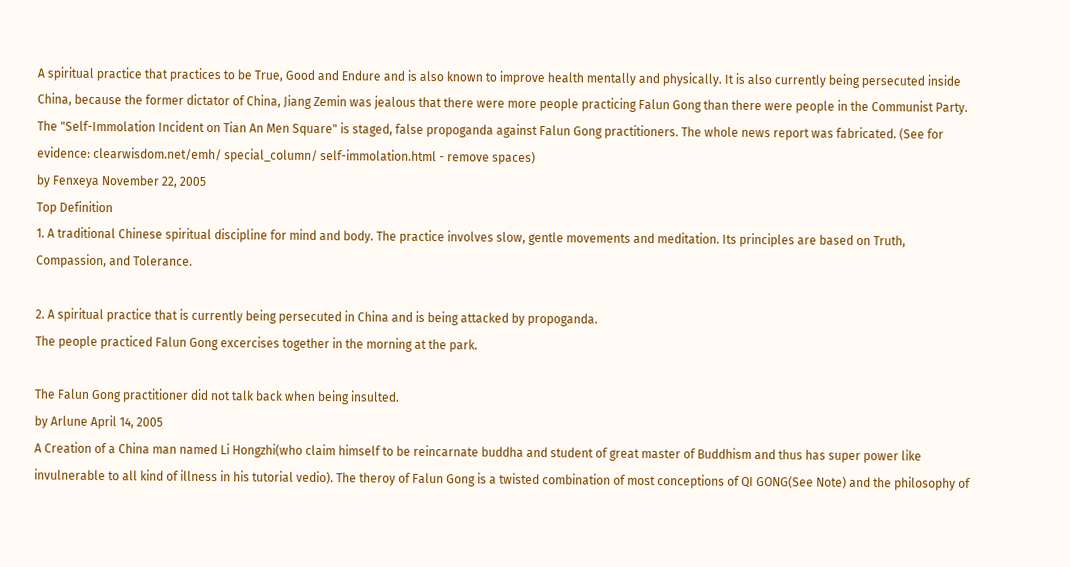A spiritual practice that practices to be True, Good and Endure and is also known to improve health mentally and physically. It is also currently being persecuted inside China, because the former dictator of China, Jiang Zemin was jealous that there were more people practicing Falun Gong than there were people in the Communist Party.
The "Self-Immolation Incident on Tian An Men Square" is staged, false propoganda against Falun Gong practitioners. The whole news report was fabricated. (See for evidence: clearwisdom.net/emh/ special_column/ self-immolation.html - remove spaces)
by Fenxeya November 22, 2005
Top Definition
1. A traditional Chinese spiritual discipline for mind and body. The practice involves slow, gentle movements and meditation. Its principles are based on Truth, Compassion, and Tolerance.

2. A spiritual practice that is currently being persecuted in China and is being attacked by propoganda.
The people practiced Falun Gong excercises together in the morning at the park.

The Falun Gong practitioner did not talk back when being insulted.
by Arlune April 14, 2005
A Creation of a China man named Li Hongzhi(who claim himself to be reincarnate buddha and student of great master of Buddhism and thus has super power like invulnerable to all kind of illness in his tutorial vedio). The theroy of Falun Gong is a twisted combination of most conceptions of QI GONG(See Note) and the philosophy of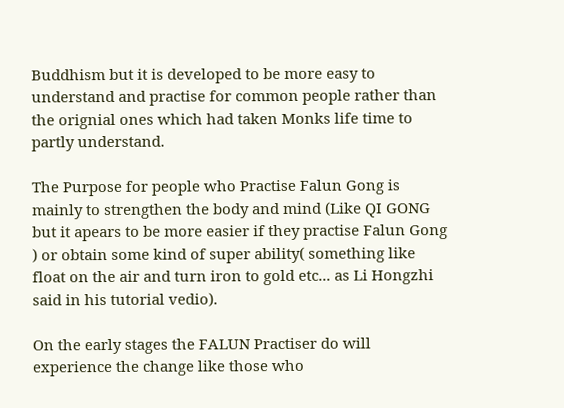Buddhism but it is developed to be more easy to understand and practise for common people rather than the orignial ones which had taken Monks life time to partly understand.

The Purpose for people who Practise Falun Gong is mainly to strengthen the body and mind (Like QI GONG but it apears to be more easier if they practise Falun Gong ) or obtain some kind of super ability( something like float on the air and turn iron to gold etc... as Li Hongzhi said in his tutorial vedio).

On the early stages the FALUN Practiser do will experience the change like those who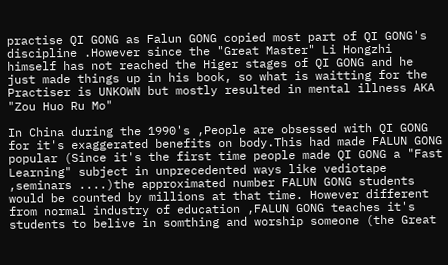practise QI GONG as Falun GONG copied most part of QI GONG's discipline .However since the "Great Master" Li Hongzhi himself has not reached the Higer stages of QI GONG and he just made things up in his book, so what is waitting for the Practiser is UNKOWN but mostly resulted in mental illness AKA "Zou Huo Ru Mo"

In China during the 1990's ,People are obsessed with QI GONG for it's exaggerated benefits on body.This had made FALUN GONG popular (Since it's the first time people made QI GONG a "Fast Learning" subject in unprecedented ways like vediotape ,seminars ....)the approximated number FALUN GONG students would be counted by millions at that time. However different from normal industry of education ,FALUN GONG teaches it's students to belive in somthing and worship someone (the Great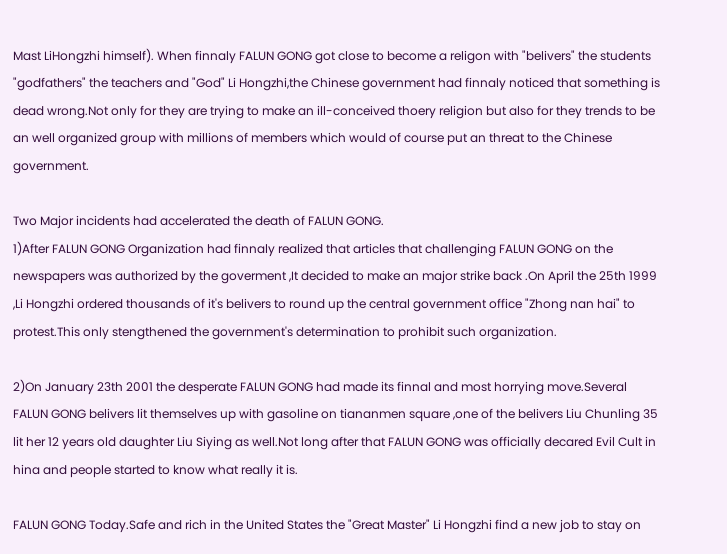Mast LiHongzhi himself). When finnaly FALUN GONG got close to become a religon with "belivers" the students "godfathers" the teachers and "God" Li Hongzhi,the Chinese government had finnaly noticed that something is dead wrong.Not only for they are trying to make an ill-conceived thoery religion but also for they trends to be an well organized group with millions of members which would of course put an threat to the Chinese government.

Two Major incidents had accelerated the death of FALUN GONG.
1)After FALUN GONG Organization had finnaly realized that articles that challenging FALUN GONG on the newspapers was authorized by the goverment ,It decided to make an major strike back .On April the 25th 1999 ,Li Hongzhi ordered thousands of it's belivers to round up the central government office "Zhong nan hai" to protest.This only stengthened the government's determination to prohibit such organization.

2)On January 23th 2001 the desperate FALUN GONG had made its finnal and most horrying move.Several FALUN GONG belivers lit themselves up with gasoline on tiananmen square ,one of the belivers Liu Chunling 35 lit her 12 years old daughter Liu Siying as well.Not long after that FALUN GONG was officially decared Evil Cult in hina and people started to know what really it is.

FALUN GONG Today.Safe and rich in the United States the "Great Master" Li Hongzhi find a new job to stay on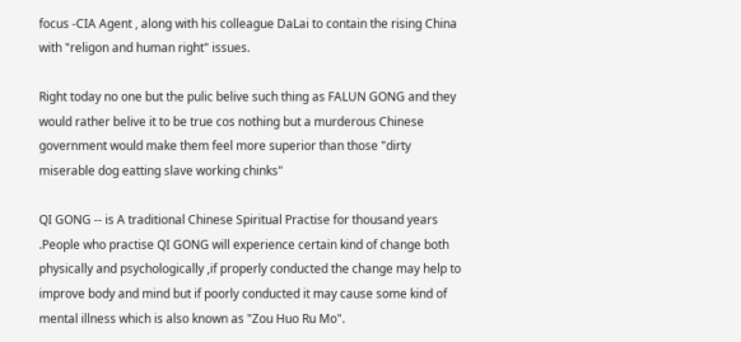focus -CIA Agent , along with his colleague DaLai to contain the rising China with "religon and human right" issues.

Right today no one but the pulic belive such thing as FALUN GONG and they would rather belive it to be true cos nothing but a murderous Chinese government would make them feel more superior than those "dirty miserable dog eatting slave working chinks"

QI GONG -- is A traditional Chinese Spiritual Practise for thousand years .People who practise QI GONG will experience certain kind of change both physically and psychologically ,if properly conducted the change may help to improve body and mind but if poorly conducted it may cause some kind of mental illness which is also known as "Zou Huo Ru Mo".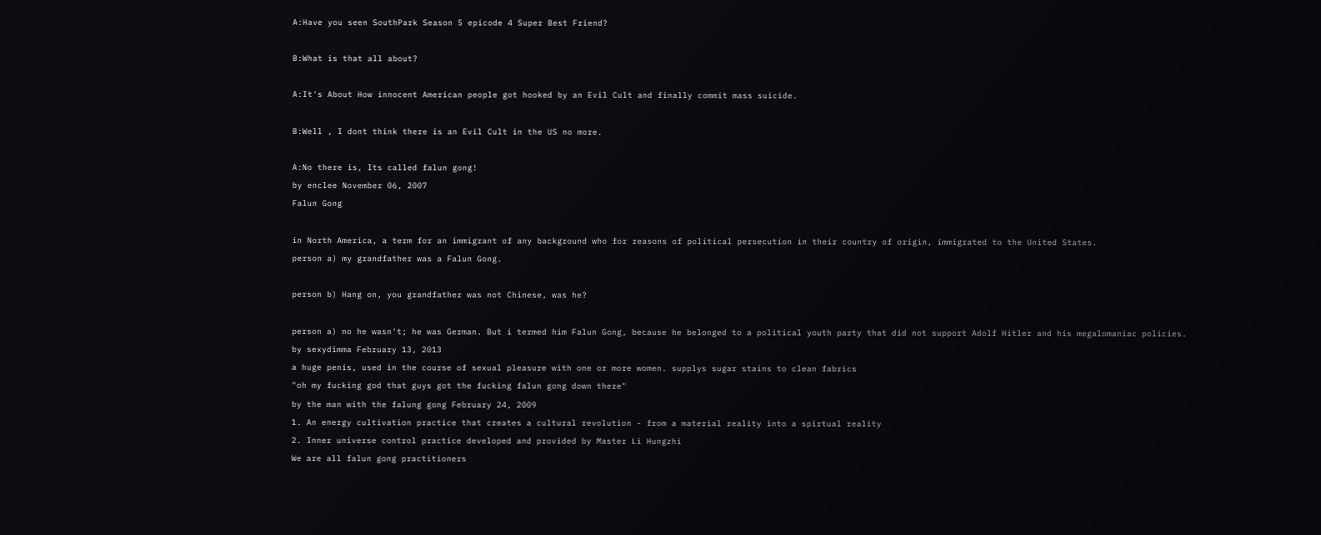A:Have you seen SouthPark Season 5 epicode 4 Super Best Friend?

B:What is that all about?

A:It's About How innocent American people got hooked by an Evil Cult and finally commit mass suicide.

B:Well , I dont think there is an Evil Cult in the US no more.

A:No there is, Its called falun gong!
by enclee November 06, 2007
Falun Gong

in North America, a term for an immigrant of any background who for reasons of political persecution in their country of origin, immigrated to the United States.
person a) my grandfather was a Falun Gong.

person b) Hang on, you grandfather was not Chinese, was he?

person a) no he wasn't; he was German. But i termed him Falun Gong, because he belonged to a political youth party that did not support Adolf Hitler and his megalomaniac policies.
by sexydimma February 13, 2013
a huge penis, used in the course of sexual pleasure with one or more women. supplys sugar stains to clean fabrics
"oh my fucking god that guys got the fucking falun gong down there"
by the man with the falung gong February 24, 2009
1. An energy cultivation practice that creates a cultural revolution - from a material reality into a spirtual reality
2. Inner universe control practice developed and provided by Master Li Hungzhi
We are all falun gong practitioners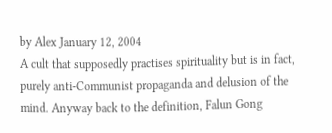by Alex January 12, 2004
A cult that supposedly practises spirituality but is in fact, purely anti-Communist propaganda and delusion of the mind. Anyway back to the definition, Falun Gong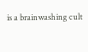is a brainwashing cult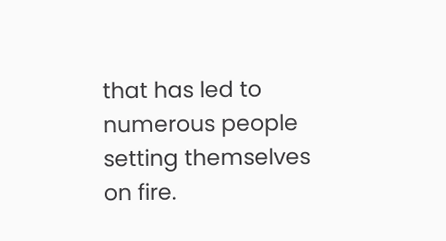that has led to numerous people setting themselves on fire.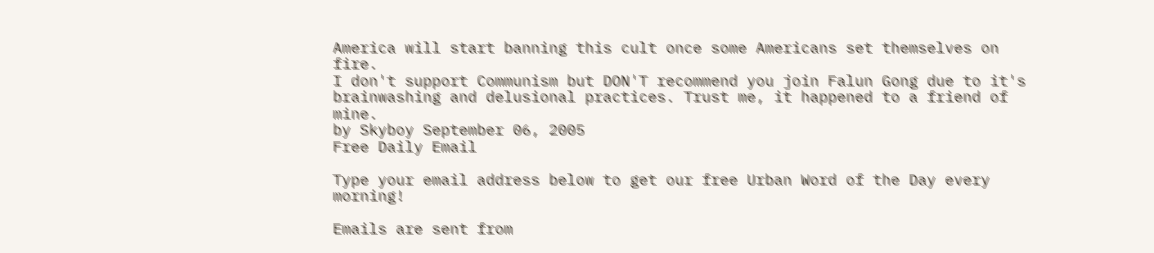America will start banning this cult once some Americans set themselves on fire.
I don't support Communism but DON'T recommend you join Falun Gong due to it's brainwashing and delusional practices. Trust me, it happened to a friend of mine.
by Skyboy September 06, 2005
Free Daily Email

Type your email address below to get our free Urban Word of the Day every morning!

Emails are sent from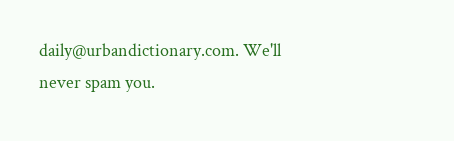daily@urbandictionary.com. We'll never spam you.